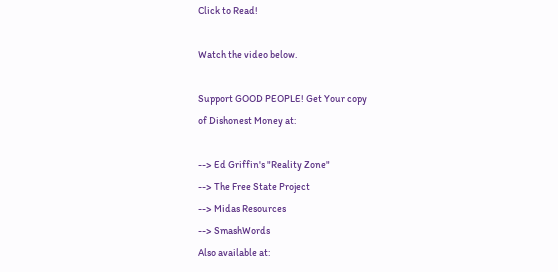Click to Read!

Watch the video below.

Support GOOD PEOPLE! Get Your copy
of Dishonest Money at:

--> Ed Griffin's "Reality Zone"
--> The Free State Project
--> Midas Resources
--> SmashWords
Also available at: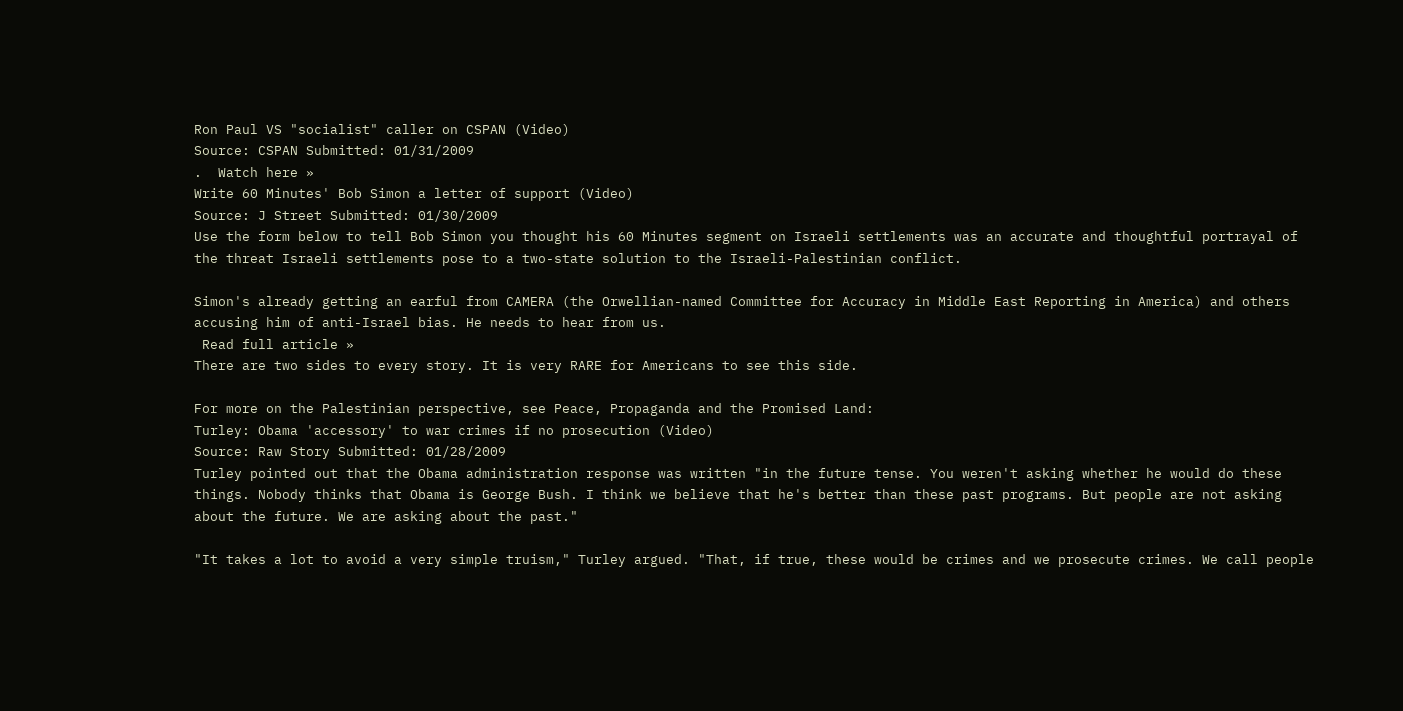Ron Paul VS "socialist" caller on CSPAN (Video)
Source: CSPAN Submitted: 01/31/2009
.  Watch here »
Write 60 Minutes' Bob Simon a letter of support (Video)
Source: J Street Submitted: 01/30/2009
Use the form below to tell Bob Simon you thought his 60 Minutes segment on Israeli settlements was an accurate and thoughtful portrayal of the threat Israeli settlements pose to a two-state solution to the Israeli-Palestinian conflict.

Simon's already getting an earful from CAMERA (the Orwellian-named Committee for Accuracy in Middle East Reporting in America) and others accusing him of anti-Israel bias. He needs to hear from us.
 Read full article »
There are two sides to every story. It is very RARE for Americans to see this side.

For more on the Palestinian perspective, see Peace, Propaganda and the Promised Land:
Turley: Obama 'accessory' to war crimes if no prosecution (Video)
Source: Raw Story Submitted: 01/28/2009
Turley pointed out that the Obama administration response was written "in the future tense. You weren't asking whether he would do these things. Nobody thinks that Obama is George Bush. I think we believe that he's better than these past programs. But people are not asking about the future. We are asking about the past."

"It takes a lot to avoid a very simple truism," Turley argued. "That, if true, these would be crimes and we prosecute crimes. We call people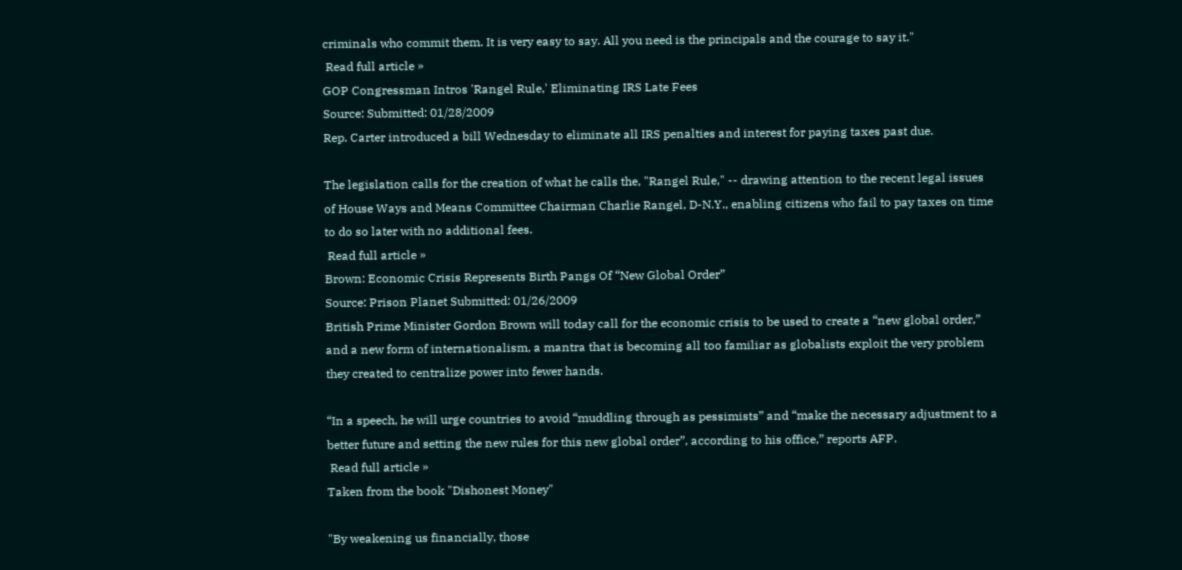criminals who commit them. It is very easy to say. All you need is the principals and the courage to say it."
 Read full article »
GOP Congressman Intros 'Rangel Rule,' Eliminating IRS Late Fees
Source: Submitted: 01/28/2009
Rep. Carter introduced a bill Wednesday to eliminate all IRS penalties and interest for paying taxes past due.

The legislation calls for the creation of what he calls the, "Rangel Rule," -- drawing attention to the recent legal issues of House Ways and Means Committee Chairman Charlie Rangel, D-N.Y., enabling citizens who fail to pay taxes on time to do so later with no additional fees.
 Read full article »
Brown: Economic Crisis Represents Birth Pangs Of “New Global Order”
Source: Prison Planet Submitted: 01/26/2009
British Prime Minister Gordon Brown will today call for the economic crisis to be used to create a “new global order,” and a new form of internationalism, a mantra that is becoming all too familiar as globalists exploit the very problem they created to centralize power into fewer hands.

“In a speech, he will urge countries to avoid “muddling through as pessimists” and “make the necessary adjustment to a better future and setting the new rules for this new global order”, according to his office,” reports AFP.
 Read full article »
Taken from the book "Dishonest Money"

"By weakening us financially, those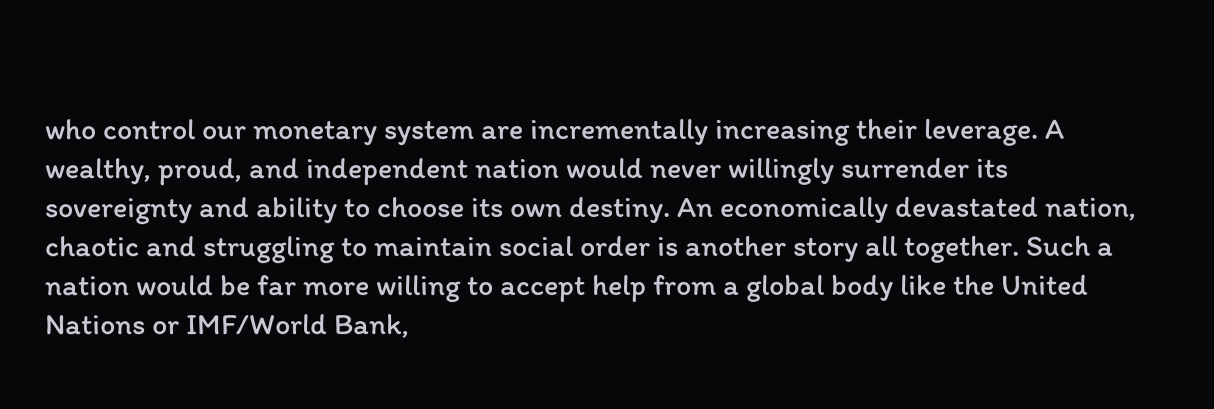who control our monetary system are incrementally increasing their leverage. A wealthy, proud, and independent nation would never willingly surrender its sovereignty and ability to choose its own destiny. An economically devastated nation, chaotic and struggling to maintain social order is another story all together. Such a nation would be far more willing to accept help from a global body like the United Nations or IMF/World Bank,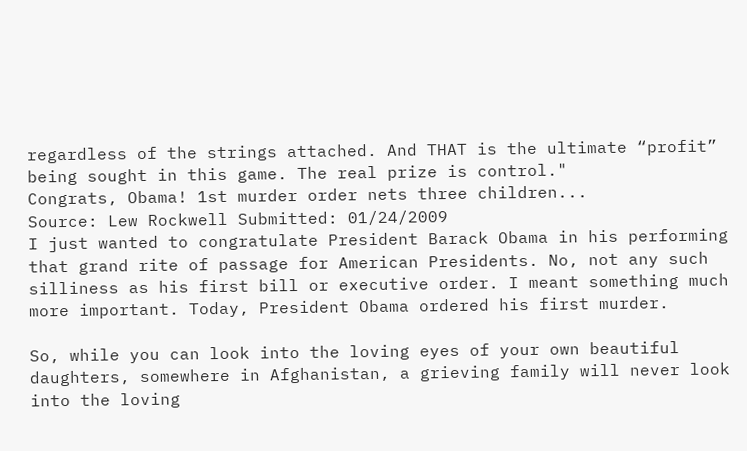regardless of the strings attached. And THAT is the ultimate “profit” being sought in this game. The real prize is control."
Congrats, Obama! 1st murder order nets three children...
Source: Lew Rockwell Submitted: 01/24/2009
I just wanted to congratulate President Barack Obama in his performing that grand rite of passage for American Presidents. No, not any such silliness as his first bill or executive order. I meant something much more important. Today, President Obama ordered his first murder.

So, while you can look into the loving eyes of your own beautiful daughters, somewhere in Afghanistan, a grieving family will never look into the loving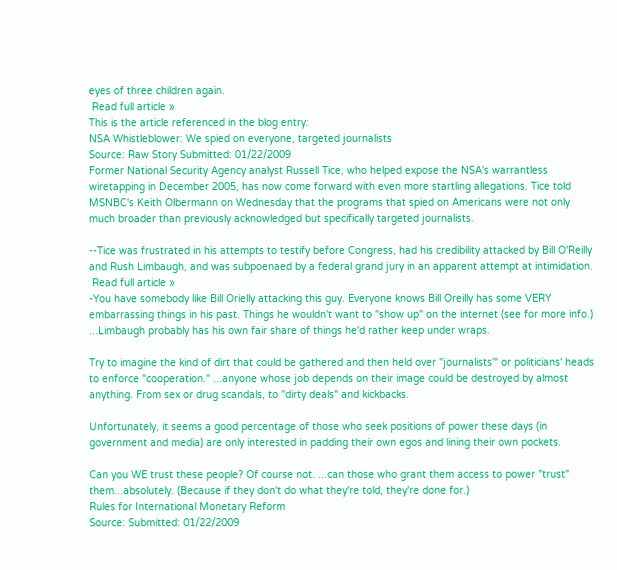eyes of three children again.
 Read full article »
This is the article referenced in the blog entry:
NSA Whistleblower: We spied on everyone, targeted journalists
Source: Raw Story Submitted: 01/22/2009
Former National Security Agency analyst Russell Tice, who helped expose the NSA's warrantless wiretapping in December 2005, has now come forward with even more startling allegations. Tice told MSNBC's Keith Olbermann on Wednesday that the programs that spied on Americans were not only much broader than previously acknowledged but specifically targeted journalists.

--Tice was frustrated in his attempts to testify before Congress, had his credibility attacked by Bill O'Reilly and Rush Limbaugh, and was subpoenaed by a federal grand jury in an apparent attempt at intimidation.
 Read full article »
-You have somebody like Bill Orielly attacking this guy. Everyone knows Bill Oreilly has some VERY embarrassing things in his past. Things he wouldn't want to "show up" on the internet (see for more info.) ...Limbaugh probably has his own fair share of things he'd rather keep under wraps.

Try to imagine the kind of dirt that could be gathered and then held over "journalists'" or politicians' heads to enforce "cooperation." ...anyone whose job depends on their image could be destroyed by almost anything. From sex or drug scandals, to "dirty deals" and kickbacks.

Unfortunately, it seems a good percentage of those who seek positions of power these days (in government and media) are only interested in padding their own egos and lining their own pockets.

Can you WE trust these people? Of course not. ...can those who grant them access to power "trust" them...absolutely. (Because if they don't do what they're told, they're done for.)
Rules for International Monetary Reform
Source: Submitted: 01/22/2009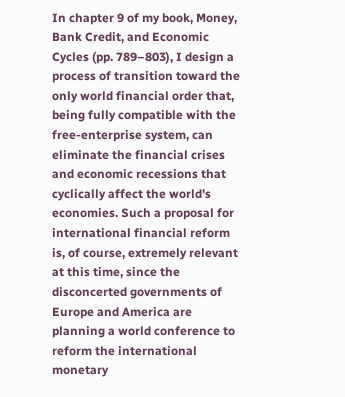In chapter 9 of my book, Money, Bank Credit, and Economic Cycles (pp. 789–803), I design a process of transition toward the only world financial order that, being fully compatible with the free-enterprise system, can eliminate the financial crises and economic recessions that cyclically affect the world's economies. Such a proposal for international financial reform is, of course, extremely relevant at this time, since the disconcerted governments of Europe and America are planning a world conference to reform the international monetary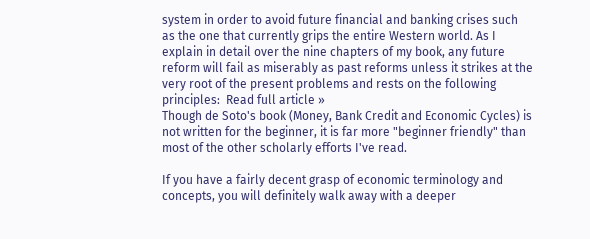system in order to avoid future financial and banking crises such as the one that currently grips the entire Western world. As I explain in detail over the nine chapters of my book, any future reform will fail as miserably as past reforms unless it strikes at the very root of the present problems and rests on the following principles:  Read full article »
Though de Soto's book (Money, Bank Credit and Economic Cycles) is not written for the beginner, it is far more "beginner friendly" than most of the other scholarly efforts I've read.

If you have a fairly decent grasp of economic terminology and concepts, you will definitely walk away with a deeper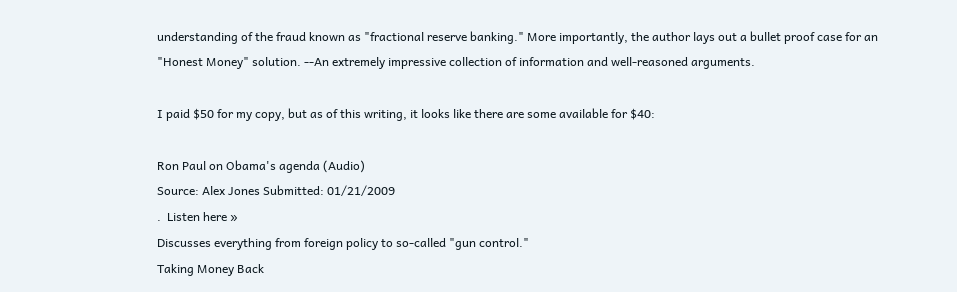understanding of the fraud known as "fractional reserve banking." More importantly, the author lays out a bullet proof case for an "Honest Money" solution. --An extremely impressive collection of information and well-reasoned arguments.

I paid $50 for my copy, but as of this writing, it looks like there are some available for $40:

Ron Paul on Obama's agenda (Audio)
Source: Alex Jones Submitted: 01/21/2009
.  Listen here »
Discusses everything from foreign policy to so-called "gun control."
Taking Money Back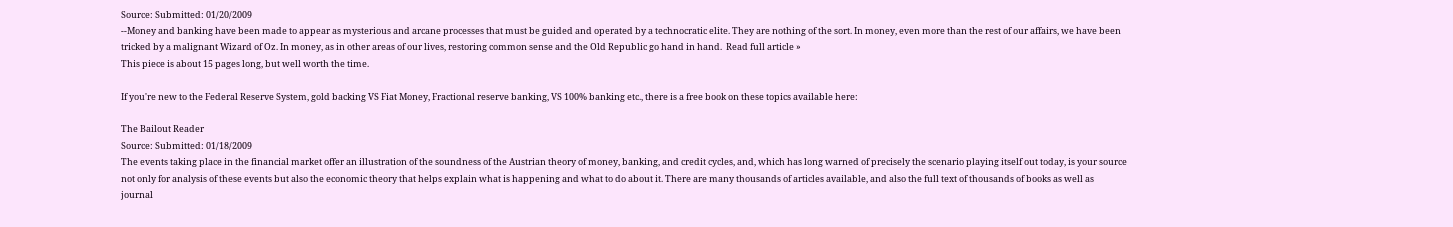Source: Submitted: 01/20/2009
--Money and banking have been made to appear as mysterious and arcane processes that must be guided and operated by a technocratic elite. They are nothing of the sort. In money, even more than the rest of our affairs, we have been tricked by a malignant Wizard of Oz. In money, as in other areas of our lives, restoring common sense and the Old Republic go hand in hand.  Read full article »
This piece is about 15 pages long, but well worth the time.

If you're new to the Federal Reserve System, gold backing VS Fiat Money, Fractional reserve banking, VS 100% banking etc., there is a free book on these topics available here:

The Bailout Reader
Source: Submitted: 01/18/2009
The events taking place in the financial market offer an illustration of the soundness of the Austrian theory of money, banking, and credit cycles, and, which has long warned of precisely the scenario playing itself out today, is your source not only for analysis of these events but also the economic theory that helps explain what is happening and what to do about it. There are many thousands of articles available, and also the full text of thousands of books as well as journal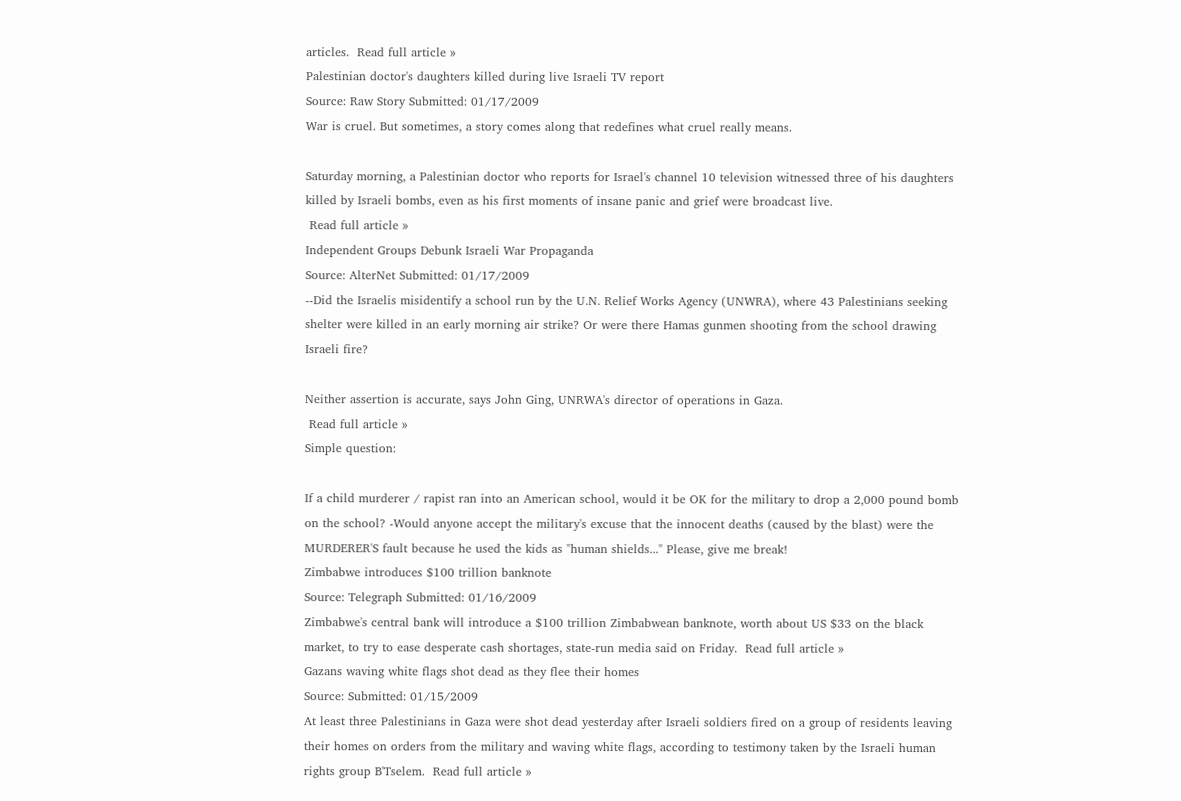articles.  Read full article »
Palestinian doctor's daughters killed during live Israeli TV report
Source: Raw Story Submitted: 01/17/2009
War is cruel. But sometimes, a story comes along that redefines what cruel really means.

Saturday morning, a Palestinian doctor who reports for Israel's channel 10 television witnessed three of his daughters killed by Israeli bombs, even as his first moments of insane panic and grief were broadcast live.
 Read full article »
Independent Groups Debunk Israeli War Propaganda
Source: AlterNet Submitted: 01/17/2009
--Did the Israelis misidentify a school run by the U.N. Relief Works Agency (UNWRA), where 43 Palestinians seeking shelter were killed in an early morning air strike? Or were there Hamas gunmen shooting from the school drawing Israeli fire?

Neither assertion is accurate, says John Ging, UNRWA's director of operations in Gaza.
 Read full article »
Simple question:

If a child murderer / rapist ran into an American school, would it be OK for the military to drop a 2,000 pound bomb on the school? -Would anyone accept the military's excuse that the innocent deaths (caused by the blast) were the MURDERER'S fault because he used the kids as "human shields..." Please, give me break!
Zimbabwe introduces $100 trillion banknote
Source: Telegraph Submitted: 01/16/2009
Zimbabwe's central bank will introduce a $100 trillion Zimbabwean banknote, worth about US $33 on the black market, to try to ease desperate cash shortages, state-run media said on Friday.  Read full article »
Gazans waving white flags shot dead as they flee their homes
Source: Submitted: 01/15/2009
At least three Palestinians in Gaza were shot dead yesterday after Israeli soldiers fired on a group of residents leaving their homes on orders from the military and waving white flags, according to testimony taken by the Israeli human rights group B'Tselem.  Read full article »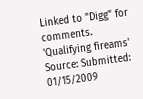Linked to "Digg" for comments.
'Qualifying fireams'
Source: Submitted: 01/15/2009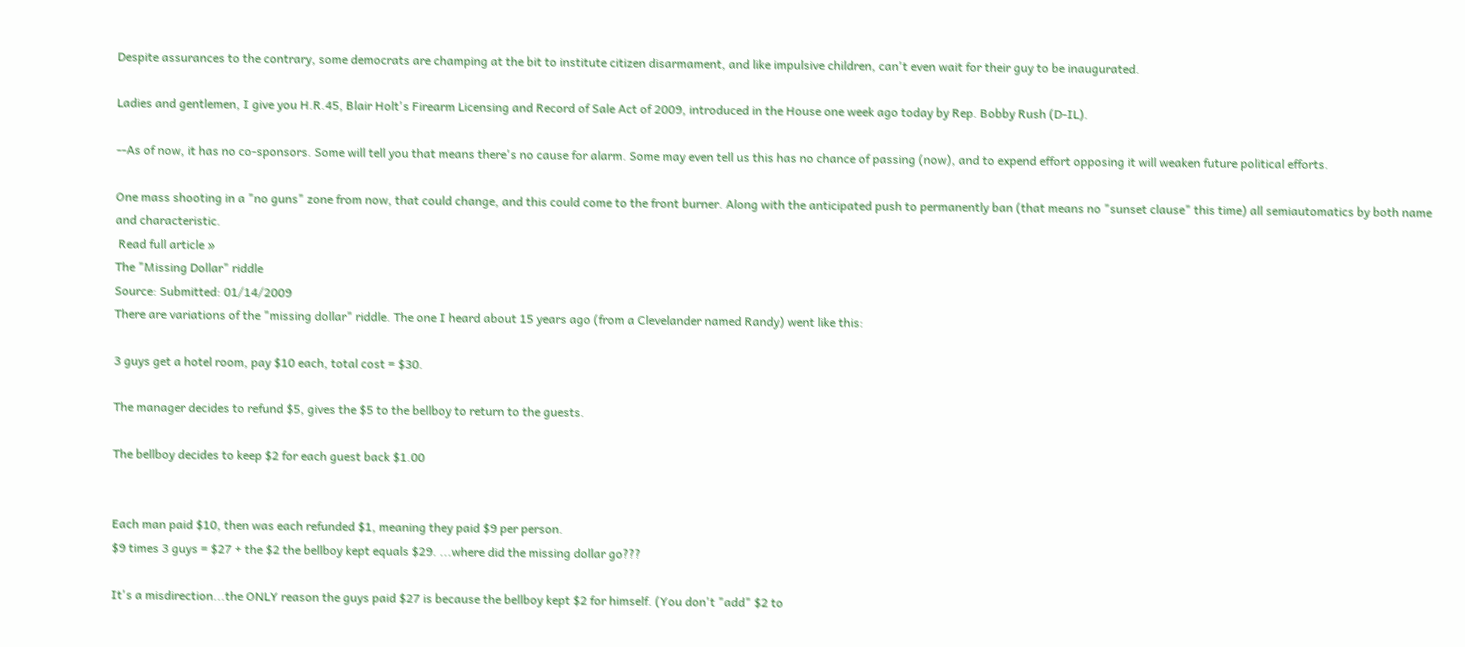Despite assurances to the contrary, some democrats are champing at the bit to institute citizen disarmament, and like impulsive children, can't even wait for their guy to be inaugurated.

Ladies and gentlemen, I give you H.R.45, Blair Holt's Firearm Licensing and Record of Sale Act of 2009, introduced in the House one week ago today by Rep. Bobby Rush (D-IL).

--As of now, it has no co-sponsors. Some will tell you that means there's no cause for alarm. Some may even tell us this has no chance of passing (now), and to expend effort opposing it will weaken future political efforts.

One mass shooting in a "no guns" zone from now, that could change, and this could come to the front burner. Along with the anticipated push to permanently ban (that means no "sunset clause" this time) all semiautomatics by both name and characteristic.
 Read full article »
The "Missing Dollar" riddle
Source: Submitted: 01/14/2009
There are variations of the "missing dollar" riddle. The one I heard about 15 years ago (from a Clevelander named Randy) went like this:

3 guys get a hotel room, pay $10 each, total cost = $30.

The manager decides to refund $5, gives the $5 to the bellboy to return to the guests.

The bellboy decides to keep $2 for each guest back $1.00


Each man paid $10, then was each refunded $1, meaning they paid $9 per person.
$9 times 3 guys = $27 + the $2 the bellboy kept equals $29. ...where did the missing dollar go???

It's a misdirection...the ONLY reason the guys paid $27 is because the bellboy kept $2 for himself. (You don't "add" $2 to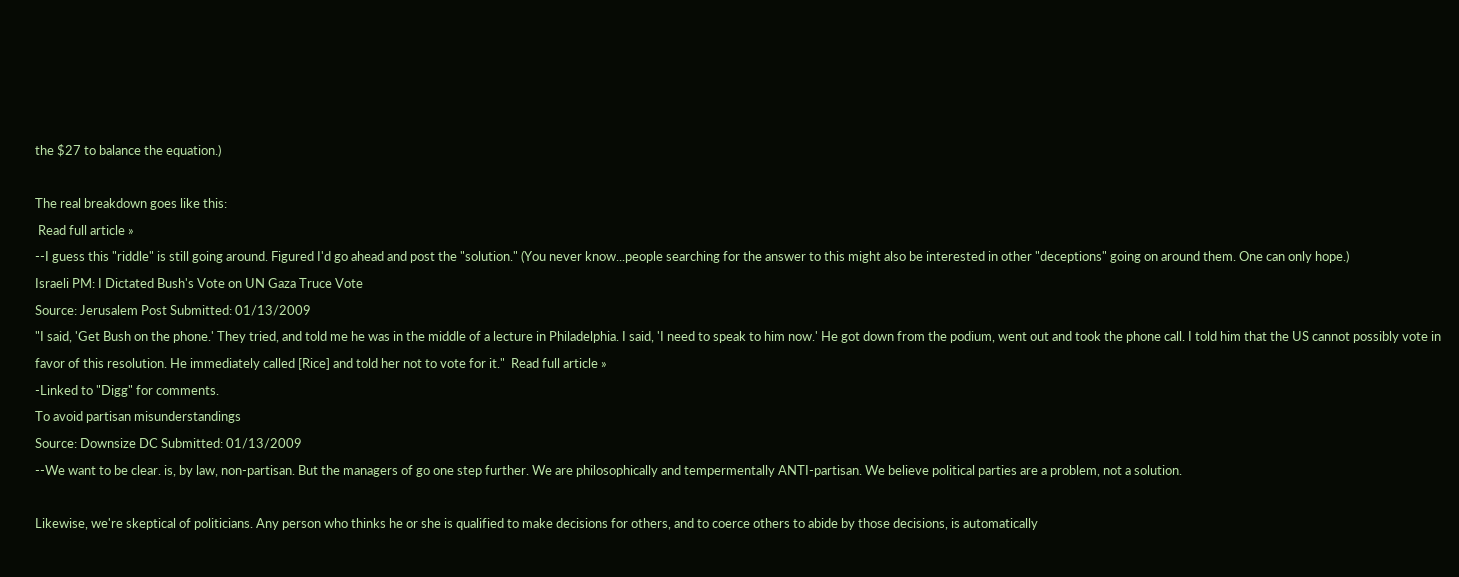the $27 to balance the equation.)

The real breakdown goes like this:
 Read full article »
--I guess this "riddle" is still going around. Figured I'd go ahead and post the "solution." (You never know...people searching for the answer to this might also be interested in other "deceptions" going on around them. One can only hope.)
Israeli PM: I Dictated Bush's Vote on UN Gaza Truce Vote
Source: Jerusalem Post Submitted: 01/13/2009
"I said, 'Get Bush on the phone.' They tried, and told me he was in the middle of a lecture in Philadelphia. I said, 'I need to speak to him now.' He got down from the podium, went out and took the phone call. I told him that the US cannot possibly vote in favor of this resolution. He immediately called [Rice] and told her not to vote for it."  Read full article »
-Linked to "Digg" for comments.
To avoid partisan misunderstandings
Source: Downsize DC Submitted: 01/13/2009
--We want to be clear. is, by law, non-partisan. But the managers of go one step further. We are philosophically and tempermentally ANTI-partisan. We believe political parties are a problem, not a solution.

Likewise, we're skeptical of politicians. Any person who thinks he or she is qualified to make decisions for others, and to coerce others to abide by those decisions, is automatically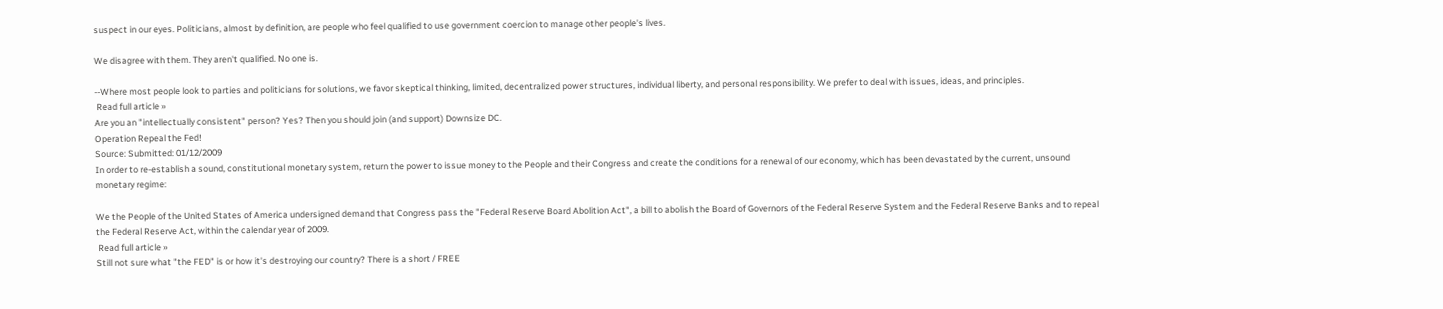suspect in our eyes. Politicians, almost by definition, are people who feel qualified to use government coercion to manage other people's lives.

We disagree with them. They aren't qualified. No one is.

--Where most people look to parties and politicians for solutions, we favor skeptical thinking, limited, decentralized power structures, individual liberty, and personal responsibility. We prefer to deal with issues, ideas, and principles.
 Read full article »
Are you an "intellectually consistent" person? Yes? Then you should join (and support) Downsize DC.
Operation Repeal the Fed!
Source: Submitted: 01/12/2009
In order to re-establish a sound, constitutional monetary system, return the power to issue money to the People and their Congress and create the conditions for a renewal of our economy, which has been devastated by the current, unsound monetary regime:

We the People of the United States of America undersigned demand that Congress pass the "Federal Reserve Board Abolition Act", a bill to abolish the Board of Governors of the Federal Reserve System and the Federal Reserve Banks and to repeal the Federal Reserve Act, within the calendar year of 2009.
 Read full article »
Still not sure what "the FED" is or how it's destroying our country? There is a short / FREE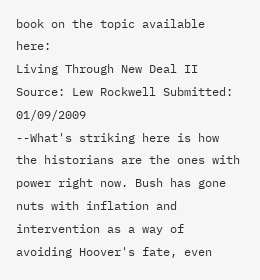book on the topic available here:
Living Through New Deal II
Source: Lew Rockwell Submitted: 01/09/2009
--What's striking here is how the historians are the ones with power right now. Bush has gone nuts with inflation and intervention as a way of avoiding Hoover's fate, even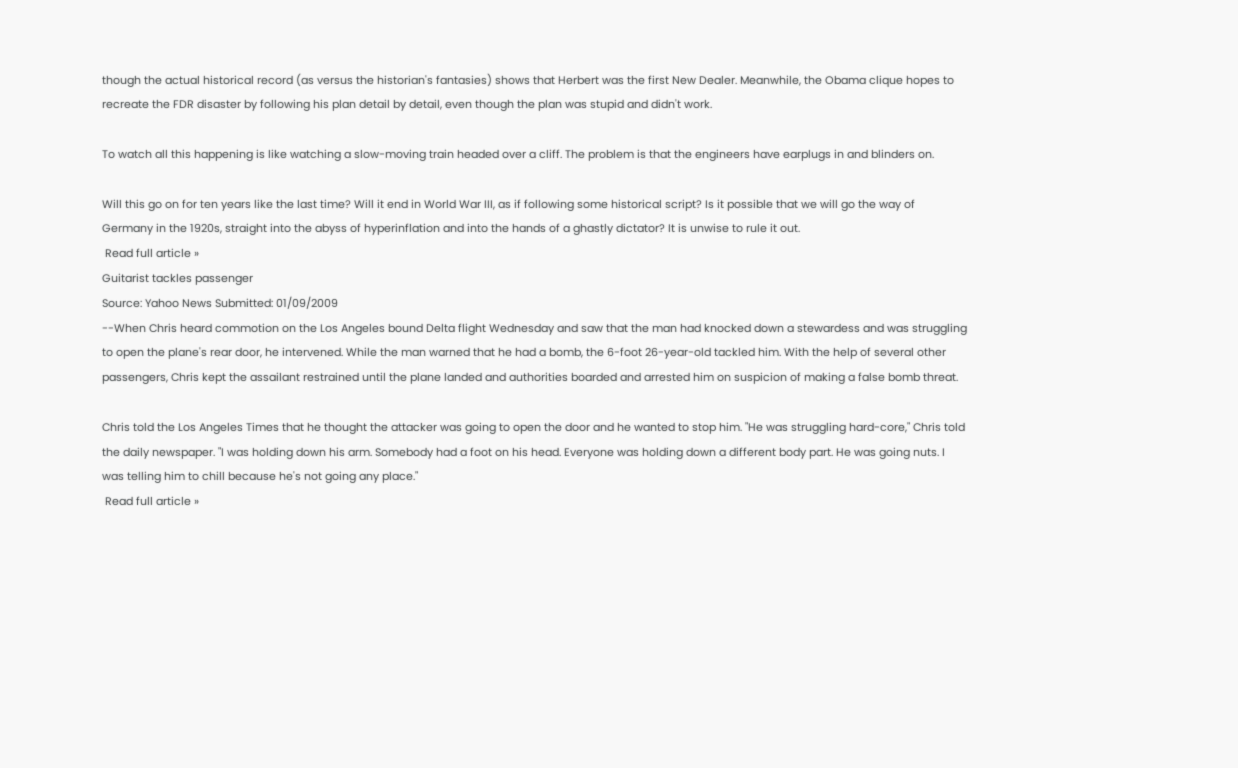though the actual historical record (as versus the historian's fantasies) shows that Herbert was the first New Dealer. Meanwhile, the Obama clique hopes to recreate the FDR disaster by following his plan detail by detail, even though the plan was stupid and didn't work.

To watch all this happening is like watching a slow-moving train headed over a cliff. The problem is that the engineers have earplugs in and blinders on.

Will this go on for ten years like the last time? Will it end in World War III, as if following some historical script? Is it possible that we will go the way of Germany in the 1920s, straight into the abyss of hyperinflation and into the hands of a ghastly dictator? It is unwise to rule it out.
 Read full article »
Guitarist tackles passenger
Source: Yahoo News Submitted: 01/09/2009
--When Chris heard commotion on the Los Angeles bound Delta flight Wednesday and saw that the man had knocked down a stewardess and was struggling to open the plane's rear door, he intervened. While the man warned that he had a bomb, the 6-foot 26-year-old tackled him. With the help of several other passengers, Chris kept the assailant restrained until the plane landed and authorities boarded and arrested him on suspicion of making a false bomb threat.

Chris told the Los Angeles Times that he thought the attacker was going to open the door and he wanted to stop him. "He was struggling hard-core," Chris told the daily newspaper. "I was holding down his arm. Somebody had a foot on his head. Everyone was holding down a different body part. He was going nuts. I was telling him to chill because he's not going any place."
 Read full article »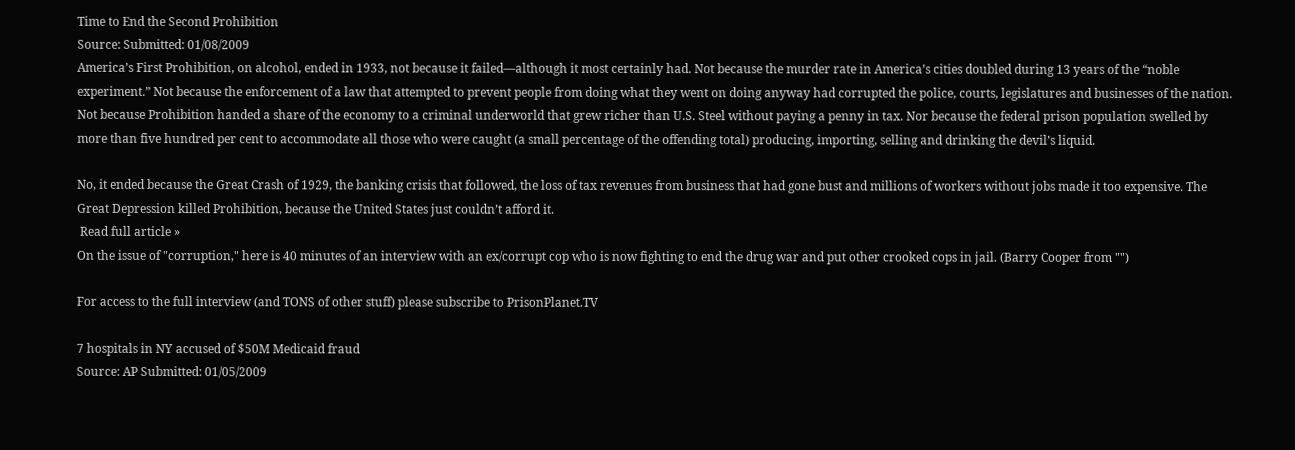Time to End the Second Prohibition
Source: Submitted: 01/08/2009
America’s First Prohibition, on alcohol, ended in 1933, not because it failed—although it most certainly had. Not because the murder rate in America’s cities doubled during 13 years of the “noble experiment.” Not because the enforcement of a law that attempted to prevent people from doing what they went on doing anyway had corrupted the police, courts, legislatures and businesses of the nation. Not because Prohibition handed a share of the economy to a criminal underworld that grew richer than U.S. Steel without paying a penny in tax. Nor because the federal prison population swelled by more than five hundred per cent to accommodate all those who were caught (a small percentage of the offending total) producing, importing, selling and drinking the devil’s liquid.

No, it ended because the Great Crash of 1929, the banking crisis that followed, the loss of tax revenues from business that had gone bust and millions of workers without jobs made it too expensive. The Great Depression killed Prohibition, because the United States just couldn’t afford it.
 Read full article »
On the issue of "corruption," here is 40 minutes of an interview with an ex/corrupt cop who is now fighting to end the drug war and put other crooked cops in jail. (Barry Cooper from "")

For access to the full interview (and TONS of other stuff) please subscribe to PrisonPlanet.TV

7 hospitals in NY accused of $50M Medicaid fraud
Source: AP Submitted: 01/05/2009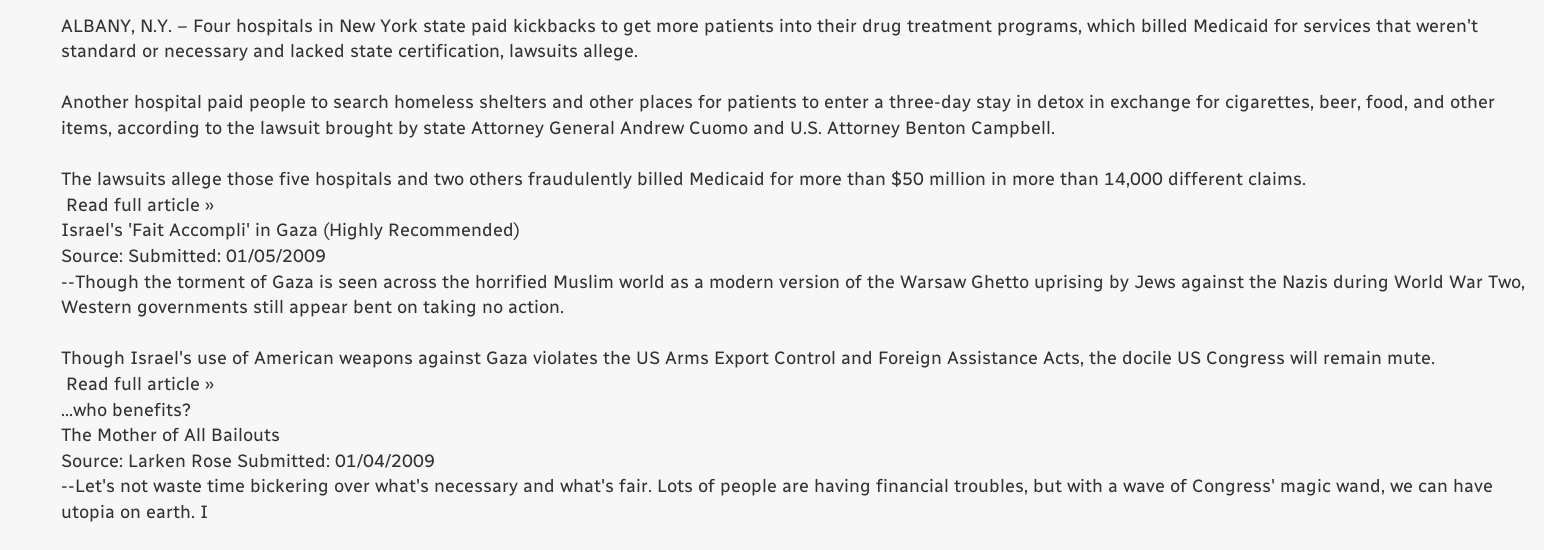ALBANY, N.Y. – Four hospitals in New York state paid kickbacks to get more patients into their drug treatment programs, which billed Medicaid for services that weren't standard or necessary and lacked state certification, lawsuits allege.

Another hospital paid people to search homeless shelters and other places for patients to enter a three-day stay in detox in exchange for cigarettes, beer, food, and other items, according to the lawsuit brought by state Attorney General Andrew Cuomo and U.S. Attorney Benton Campbell.

The lawsuits allege those five hospitals and two others fraudulently billed Medicaid for more than $50 million in more than 14,000 different claims.
 Read full article »
Israel's 'Fait Accompli' in Gaza (Highly Recommended)
Source: Submitted: 01/05/2009
--Though the torment of Gaza is seen across the horrified Muslim world as a modern version of the Warsaw Ghetto uprising by Jews against the Nazis during World War Two, Western governments still appear bent on taking no action.

Though Israel's use of American weapons against Gaza violates the US Arms Export Control and Foreign Assistance Acts, the docile US Congress will remain mute.
 Read full article »
...who benefits?
The Mother of All Bailouts
Source: Larken Rose Submitted: 01/04/2009
--Let's not waste time bickering over what's necessary and what's fair. Lots of people are having financial troubles, but with a wave of Congress' magic wand, we can have utopia on earth. I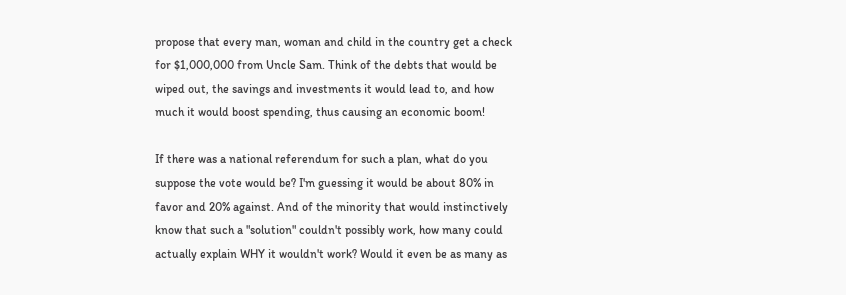propose that every man, woman and child in the country get a check for $1,000,000 from Uncle Sam. Think of the debts that would be wiped out, the savings and investments it would lead to, and how much it would boost spending, thus causing an economic boom!

If there was a national referendum for such a plan, what do you suppose the vote would be? I'm guessing it would be about 80% in favor and 20% against. And of the minority that would instinctively know that such a "solution" couldn't possibly work, how many could actually explain WHY it wouldn't work? Would it even be as many as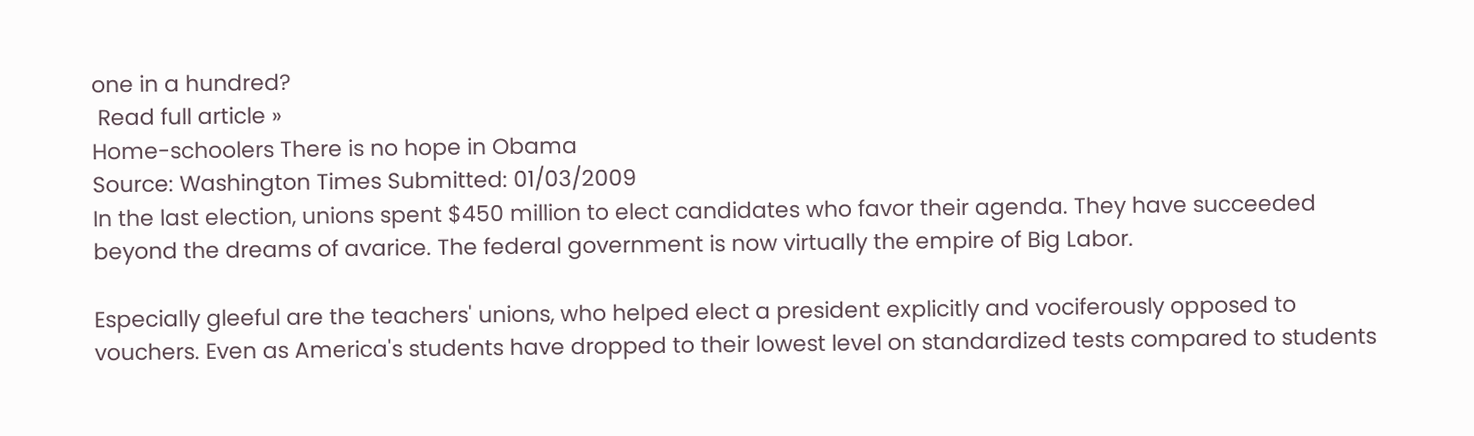one in a hundred?
 Read full article »
Home-schoolers There is no hope in Obama
Source: Washington Times Submitted: 01/03/2009
In the last election, unions spent $450 million to elect candidates who favor their agenda. They have succeeded beyond the dreams of avarice. The federal government is now virtually the empire of Big Labor.

Especially gleeful are the teachers' unions, who helped elect a president explicitly and vociferously opposed to vouchers. Even as America's students have dropped to their lowest level on standardized tests compared to students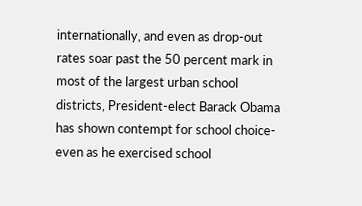internationally, and even as drop-out rates soar past the 50 percent mark in most of the largest urban school districts, President-elect Barack Obama has shown contempt for school choice-even as he exercised school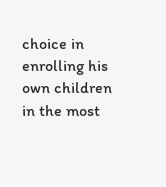choice in enrolling his own children in the most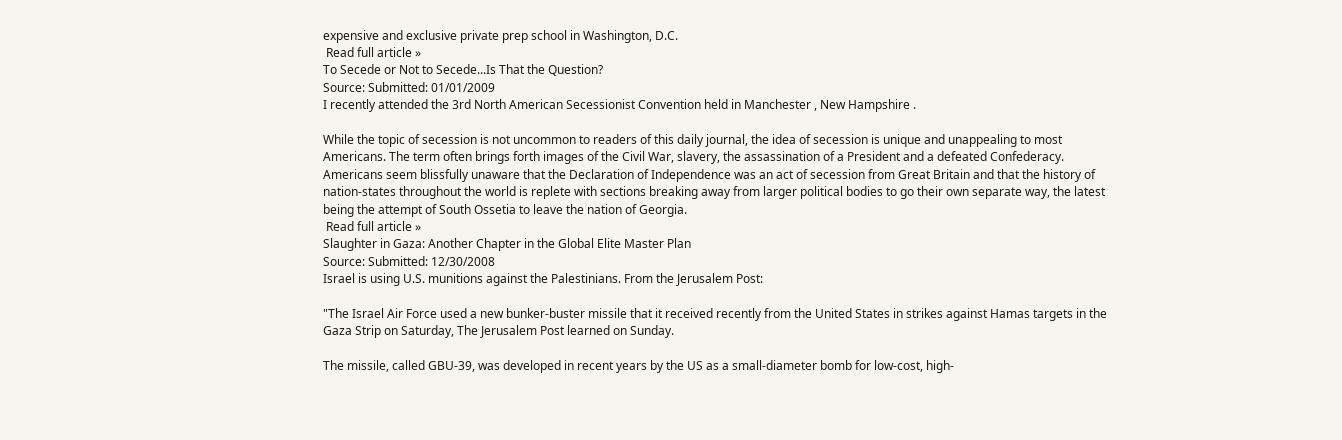expensive and exclusive private prep school in Washington, D.C.
 Read full article »
To Secede or Not to Secede...Is That the Question?
Source: Submitted: 01/01/2009
I recently attended the 3rd North American Secessionist Convention held in Manchester , New Hampshire .

While the topic of secession is not uncommon to readers of this daily journal, the idea of secession is unique and unappealing to most Americans. The term often brings forth images of the Civil War, slavery, the assassination of a President and a defeated Confederacy. Americans seem blissfully unaware that the Declaration of Independence was an act of secession from Great Britain and that the history of nation-states throughout the world is replete with sections breaking away from larger political bodies to go their own separate way, the latest being the attempt of South Ossetia to leave the nation of Georgia.
 Read full article »
Slaughter in Gaza: Another Chapter in the Global Elite Master Plan
Source: Submitted: 12/30/2008
Israel is using U.S. munitions against the Palestinians. From the Jerusalem Post:

"The Israel Air Force used a new bunker-buster missile that it received recently from the United States in strikes against Hamas targets in the Gaza Strip on Saturday, The Jerusalem Post learned on Sunday.

The missile, called GBU-39, was developed in recent years by the US as a small-diameter bomb for low-cost, high-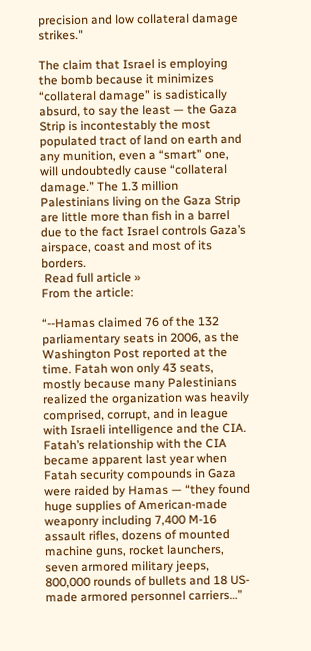precision and low collateral damage strikes."

The claim that Israel is employing the bomb because it minimizes “collateral damage” is sadistically absurd, to say the least — the Gaza Strip is incontestably the most populated tract of land on earth and any munition, even a “smart” one, will undoubtedly cause “collateral damage.” The 1.3 million Palestinians living on the Gaza Strip are little more than fish in a barrel due to the fact Israel controls Gaza’s airspace, coast and most of its borders.
 Read full article »
From the article:

“--Hamas claimed 76 of the 132 parliamentary seats in 2006, as the Washington Post reported at the time. Fatah won only 43 seats, mostly because many Palestinians realized the organization was heavily comprised, corrupt, and in league with Israeli intelligence and the CIA. Fatah’s relationship with the CIA became apparent last year when Fatah security compounds in Gaza were raided by Hamas — “they found huge supplies of American-made weaponry including 7,400 M-16 assault rifles, dozens of mounted machine guns, rocket launchers, seven armored military jeeps, 800,000 rounds of bullets and 18 US-made armored personnel carriers…”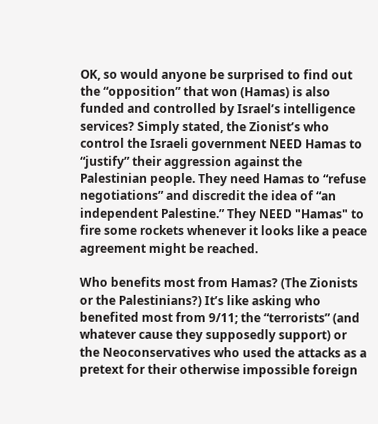OK, so would anyone be surprised to find out the “opposition” that won (Hamas) is also funded and controlled by Israel’s intelligence services? Simply stated, the Zionist’s who control the Israeli government NEED Hamas to “justify” their aggression against the Palestinian people. They need Hamas to “refuse negotiations” and discredit the idea of “an independent Palestine.” They NEED "Hamas" to fire some rockets whenever it looks like a peace agreement might be reached.

Who benefits most from Hamas? (The Zionists or the Palestinians?) It’s like asking who benefited most from 9/11; the “terrorists” (and whatever cause they supposedly support) or the Neoconservatives who used the attacks as a pretext for their otherwise impossible foreign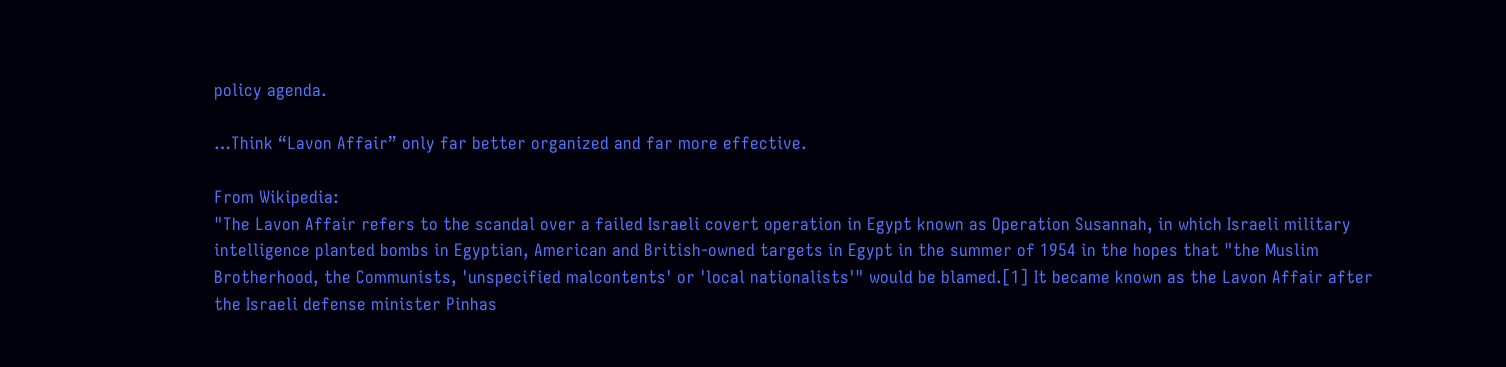policy agenda.

…Think “Lavon Affair” only far better organized and far more effective.

From Wikipedia:
"The Lavon Affair refers to the scandal over a failed Israeli covert operation in Egypt known as Operation Susannah, in which Israeli military intelligence planted bombs in Egyptian, American and British-owned targets in Egypt in the summer of 1954 in the hopes that "the Muslim Brotherhood, the Communists, 'unspecified malcontents' or 'local nationalists'" would be blamed.[1] It became known as the Lavon Affair after the Israeli defense minister Pinhas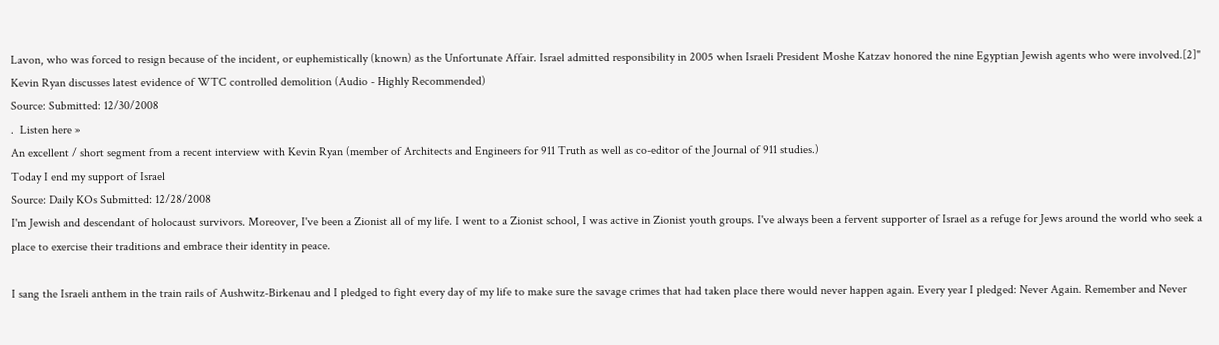Lavon, who was forced to resign because of the incident, or euphemistically (known) as the Unfortunate Affair. Israel admitted responsibility in 2005 when Israeli President Moshe Katzav honored the nine Egyptian Jewish agents who were involved.[2]"
Kevin Ryan discusses latest evidence of WTC controlled demolition (Audio - Highly Recommended)
Source: Submitted: 12/30/2008
.  Listen here »
An excellent / short segment from a recent interview with Kevin Ryan (member of Architects and Engineers for 911 Truth as well as co-editor of the Journal of 911 studies.)
Today I end my support of Israel
Source: Daily KOs Submitted: 12/28/2008
I'm Jewish and descendant of holocaust survivors. Moreover, I've been a Zionist all of my life. I went to a Zionist school, I was active in Zionist youth groups. I've always been a fervent supporter of Israel as a refuge for Jews around the world who seek a place to exercise their traditions and embrace their identity in peace.

I sang the Israeli anthem in the train rails of Aushwitz-Birkenau and I pledged to fight every day of my life to make sure the savage crimes that had taken place there would never happen again. Every year I pledged: Never Again. Remember and Never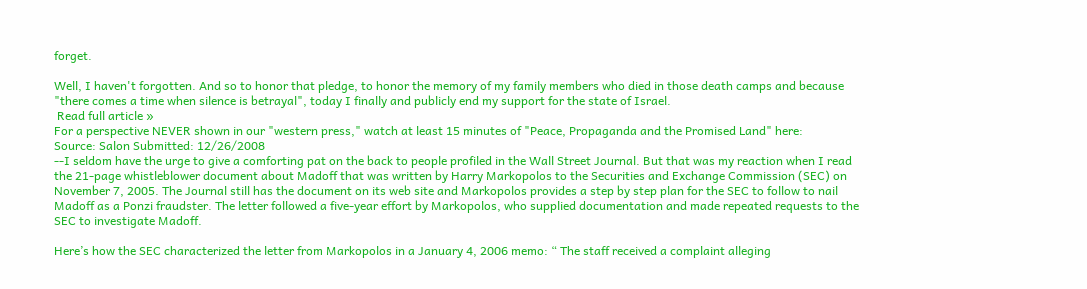forget.

Well, I haven't forgotten. And so to honor that pledge, to honor the memory of my family members who died in those death camps and because "there comes a time when silence is betrayal", today I finally and publicly end my support for the state of Israel.
 Read full article »
For a perspective NEVER shown in our "western press," watch at least 15 minutes of "Peace, Propaganda and the Promised Land" here:
Source: Salon Submitted: 12/26/2008
--I seldom have the urge to give a comforting pat on the back to people profiled in the Wall Street Journal. But that was my reaction when I read the 21-page whistleblower document about Madoff that was written by Harry Markopolos to the Securities and Exchange Commission (SEC) on November 7, 2005. The Journal still has the document on its web site and Markopolos provides a step by step plan for the SEC to follow to nail Madoff as a Ponzi fraudster. The letter followed a five-year effort by Markopolos, who supplied documentation and made repeated requests to the SEC to investigate Madoff.

Here’s how the SEC characterized the letter from Markopolos in a January 4, 2006 memo: “ The staff received a complaint alleging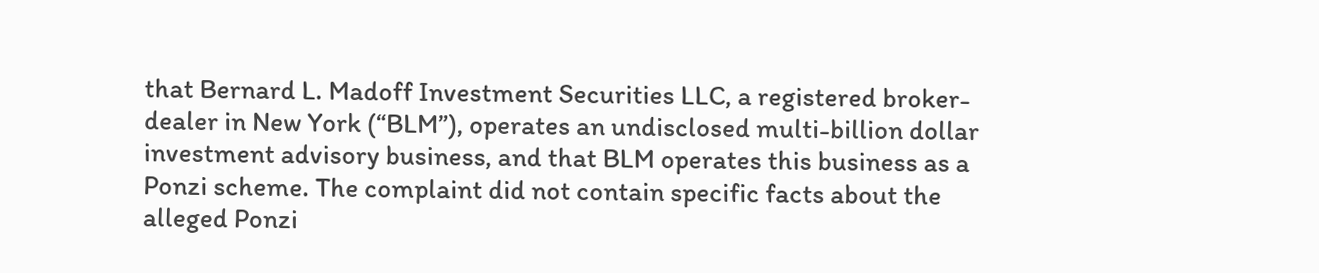that Bernard L. Madoff Investment Securities LLC, a registered broker-dealer in New York (“BLM”), operates an undisclosed multi-billion dollar investment advisory business, and that BLM operates this business as a Ponzi scheme. The complaint did not contain specific facts about the alleged Ponzi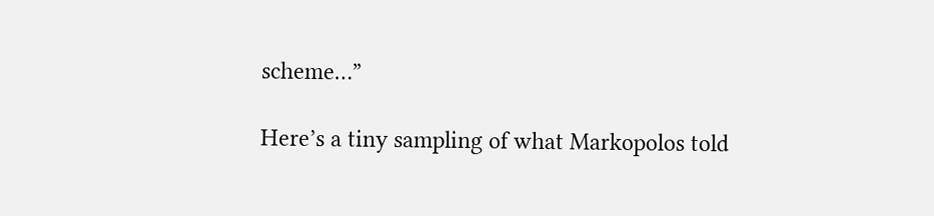scheme…”

Here’s a tiny sampling of what Markopolos told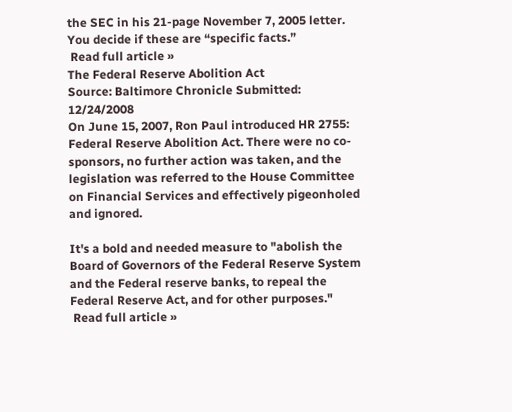the SEC in his 21-page November 7, 2005 letter. You decide if these are “specific facts.”
 Read full article »
The Federal Reserve Abolition Act
Source: Baltimore Chronicle Submitted: 12/24/2008
On June 15, 2007, Ron Paul introduced HR 2755: Federal Reserve Abolition Act. There were no co-sponsors, no further action was taken, and the legislation was referred to the House Committee on Financial Services and effectively pigeonholed and ignored.

It's a bold and needed measure to "abolish the Board of Governors of the Federal Reserve System and the Federal reserve banks, to repeal the Federal Reserve Act, and for other purposes."
 Read full article »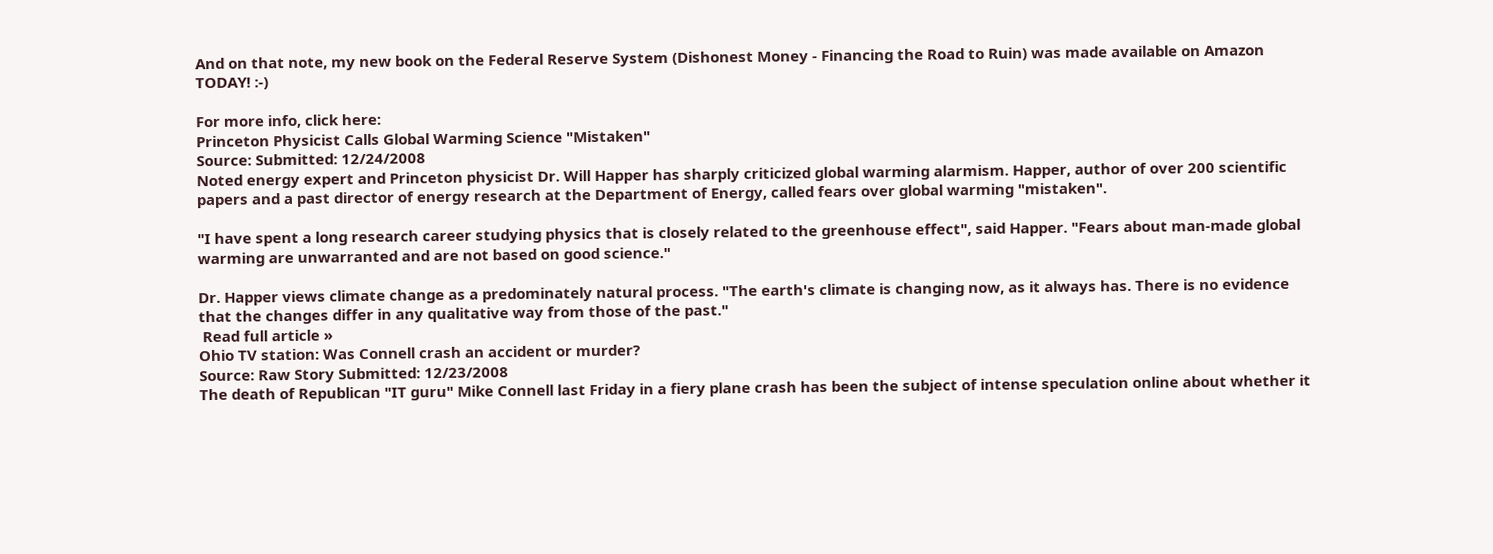And on that note, my new book on the Federal Reserve System (Dishonest Money - Financing the Road to Ruin) was made available on Amazon TODAY! :-)

For more info, click here:
Princeton Physicist Calls Global Warming Science "Mistaken"
Source: Submitted: 12/24/2008
Noted energy expert and Princeton physicist Dr. Will Happer has sharply criticized global warming alarmism. Happer, author of over 200 scientific papers and a past director of energy research at the Department of Energy, called fears over global warming "mistaken".

"I have spent a long research career studying physics that is closely related to the greenhouse effect", said Happer. "Fears about man-made global warming are unwarranted and are not based on good science."

Dr. Happer views climate change as a predominately natural process. "The earth's climate is changing now, as it always has. There is no evidence that the changes differ in any qualitative way from those of the past."
 Read full article »
Ohio TV station: Was Connell crash an accident or murder?
Source: Raw Story Submitted: 12/23/2008
The death of Republican "IT guru" Mike Connell last Friday in a fiery plane crash has been the subject of intense speculation online about whether it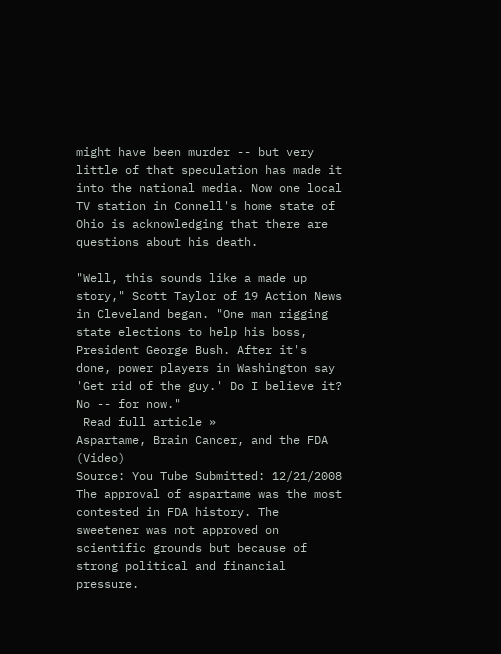might have been murder -- but very little of that speculation has made it into the national media. Now one local TV station in Connell's home state of Ohio is acknowledging that there are questions about his death.

"Well, this sounds like a made up story," Scott Taylor of 19 Action News in Cleveland began. "One man rigging state elections to help his boss, President George Bush. After it's done, power players in Washington say 'Get rid of the guy.' Do I believe it? No -- for now."
 Read full article »
Aspartame, Brain Cancer, and the FDA (Video)
Source: You Tube Submitted: 12/21/2008
The approval of aspartame was the most contested in FDA history. The sweetener was not approved on scientific grounds but because of strong political and financial pressure.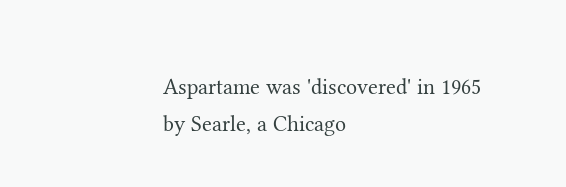Aspartame was 'discovered' in 1965 by Searle, a Chicago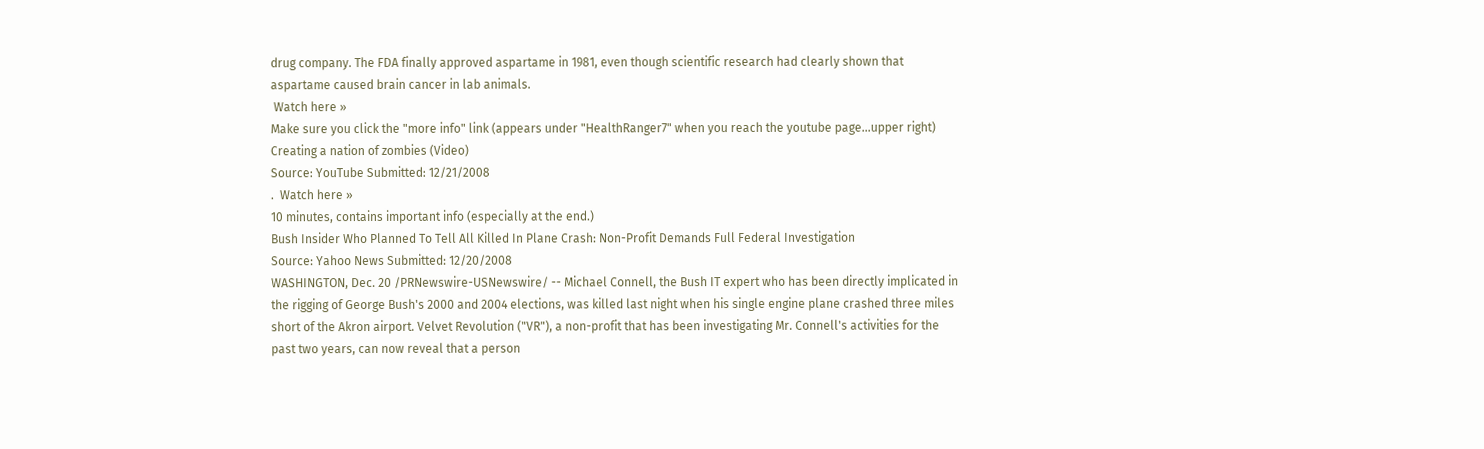drug company. The FDA finally approved aspartame in 1981, even though scientific research had clearly shown that aspartame caused brain cancer in lab animals.
 Watch here »
Make sure you click the "more info" link (appears under "HealthRanger7" when you reach the youtube page...upper right)
Creating a nation of zombies (Video)
Source: YouTube Submitted: 12/21/2008
.  Watch here »
10 minutes, contains important info (especially at the end.)
Bush Insider Who Planned To Tell All Killed In Plane Crash: Non-Profit Demands Full Federal Investigation
Source: Yahoo News Submitted: 12/20/2008
WASHINGTON, Dec. 20 /PRNewswire-USNewswire/ -- Michael Connell, the Bush IT expert who has been directly implicated in the rigging of George Bush's 2000 and 2004 elections, was killed last night when his single engine plane crashed three miles short of the Akron airport. Velvet Revolution ("VR"), a non-profit that has been investigating Mr. Connell's activities for the past two years, can now reveal that a person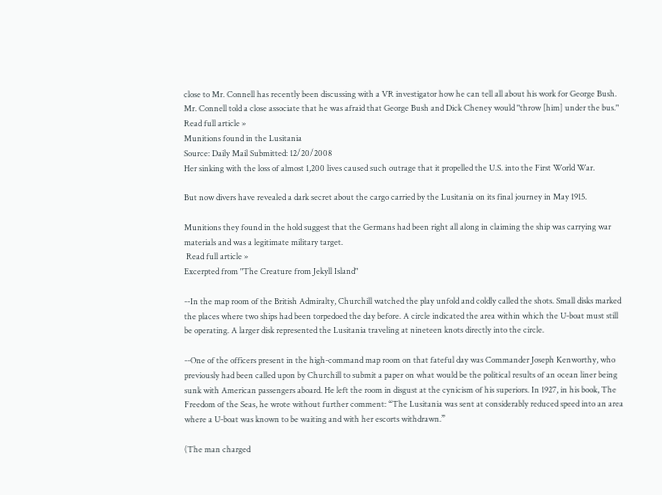close to Mr. Connell has recently been discussing with a VR investigator how he can tell all about his work for George Bush. Mr. Connell told a close associate that he was afraid that George Bush and Dick Cheney would "throw [him] under the bus."  Read full article »
Munitions found in the Lusitania
Source: Daily Mail Submitted: 12/20/2008
Her sinking with the loss of almost 1,200 lives caused such outrage that it propelled the U.S. into the First World War.

But now divers have revealed a dark secret about the cargo carried by the Lusitania on its final journey in May 1915.

Munitions they found in the hold suggest that the Germans had been right all along in claiming the ship was carrying war materials and was a legitimate military target.
 Read full article »
Excerpted from "The Creature from Jekyll Island"

--In the map room of the British Admiralty, Churchill watched the play unfold and coldly called the shots. Small disks marked the places where two ships had been torpedoed the day before. A circle indicated the area within which the U-boat must still be operating. A larger disk represented the Lusitania traveling at nineteen knots directly into the circle.

--One of the officers present in the high-command map room on that fateful day was Commander Joseph Kenworthy, who previously had been called upon by Churchill to submit a paper on what would be the political results of an ocean liner being sunk with American passengers aboard. He left the room in disgust at the cynicism of his superiors. In 1927, in his book, The Freedom of the Seas, he wrote without further comment: “The Lusitania was sent at considerably reduced speed into an area where a U-boat was known to be waiting and with her escorts withdrawn.”

(The man charged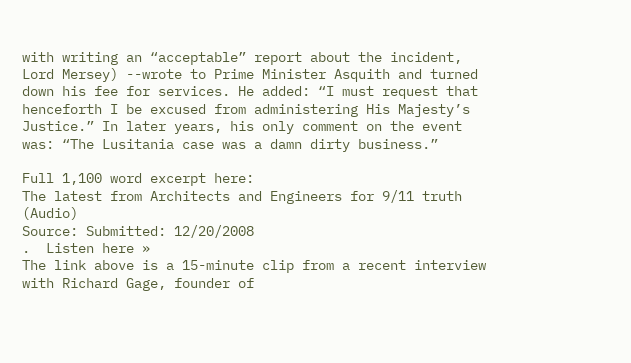with writing an “acceptable” report about the incident, Lord Mersey) --wrote to Prime Minister Asquith and turned down his fee for services. He added: “I must request that henceforth I be excused from administering His Majesty’s Justice.” In later years, his only comment on the event was: “The Lusitania case was a damn dirty business.”

Full 1,100 word excerpt here:
The latest from Architects and Engineers for 9/11 truth (Audio)
Source: Submitted: 12/20/2008
.  Listen here »
The link above is a 15-minute clip from a recent interview with Richard Gage, founder of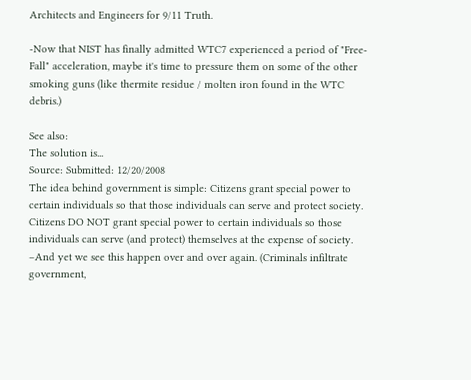Architects and Engineers for 9/11 Truth.

-Now that NIST has finally admitted WTC7 experienced a period of "Free-Fall" acceleration, maybe it's time to pressure them on some of the other smoking guns (like thermite residue / molten iron found in the WTC debris.)

See also:
The solution is...
Source: Submitted: 12/20/2008
The idea behind government is simple: Citizens grant special power to certain individuals so that those individuals can serve and protect society. Citizens DO NOT grant special power to certain individuals so those individuals can serve (and protect) themselves at the expense of society. –And yet we see this happen over and over again. (Criminals infiltrate government,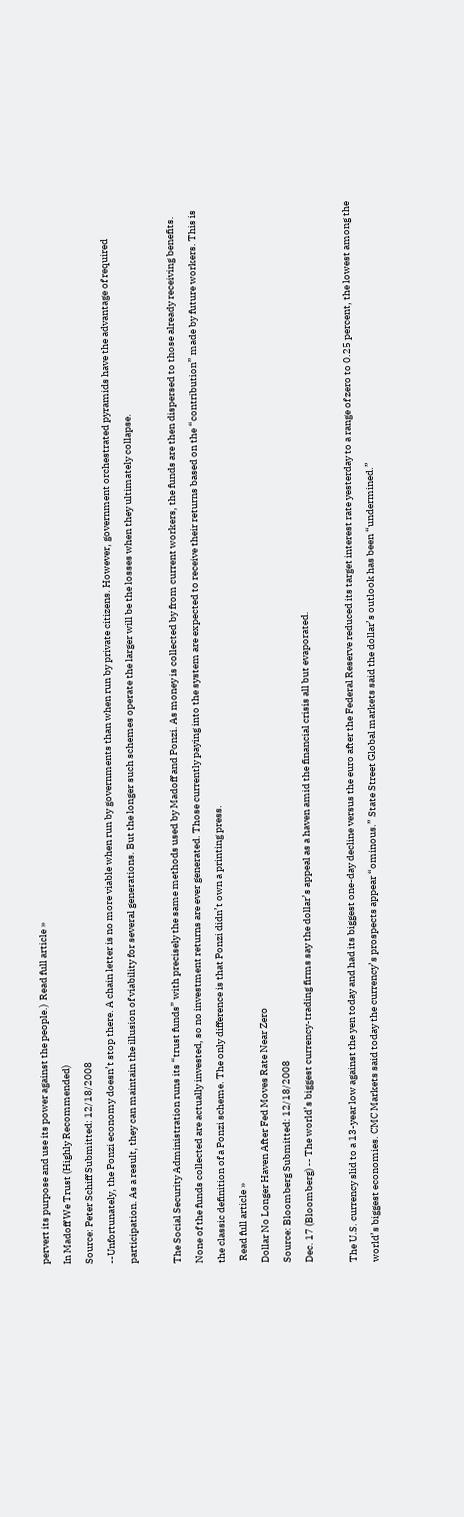pervert its purpose and use its power against the people.)  Read full article »
In Madoff We Trust (Highly Recommended)
Source: Peter Schiff Submitted: 12/18/2008
--Unfortunately, the Ponzi economy doesn’t stop there. A chain letter is no more viable when run by governments than when run by private citizens. However, government orchestrated pyramids have the advantage of required participation. As a result, they can maintain the illusion of viability for several generations. But the longer such schemes operate the larger will be the losses when they ultimately collapse.

The Social Security Administration runs its “trust funds” with precisely the same methods used by Madoff and Ponzi. As money is collected by from current workers, the funds are then dispersed to those already receiving benefits. None of the funds collected are actually invested, so no investment returns are ever generated. Those currently paying into the system are expected to receive their returns based on the “contribution” made by future workers. This is the classic definition of a Ponzi scheme. The only difference is that Ponzi didn’t own a printing press.
 Read full article »
Dollar No Longer Haven After Fed Moves Rate Near Zero
Source: Bloomberg Submitted: 12/18/2008
Dec. 17 (Bloomberg) -- The world’s biggest currency-trading firms say the dollar’s appeal as a haven amid the financial crisis all but evaporated.

The U.S. currency slid to a 13-year low against the yen today and had its biggest one-day decline versus the euro after the Federal Reserve reduced its target interest rate yesterday to a range of zero to 0.25 percent, the lowest among the world’s biggest economies. CMC Markets said today the currency’s prospects appear “ominous.” State Street Global markets said the dollar’s outlook has been “undermined.”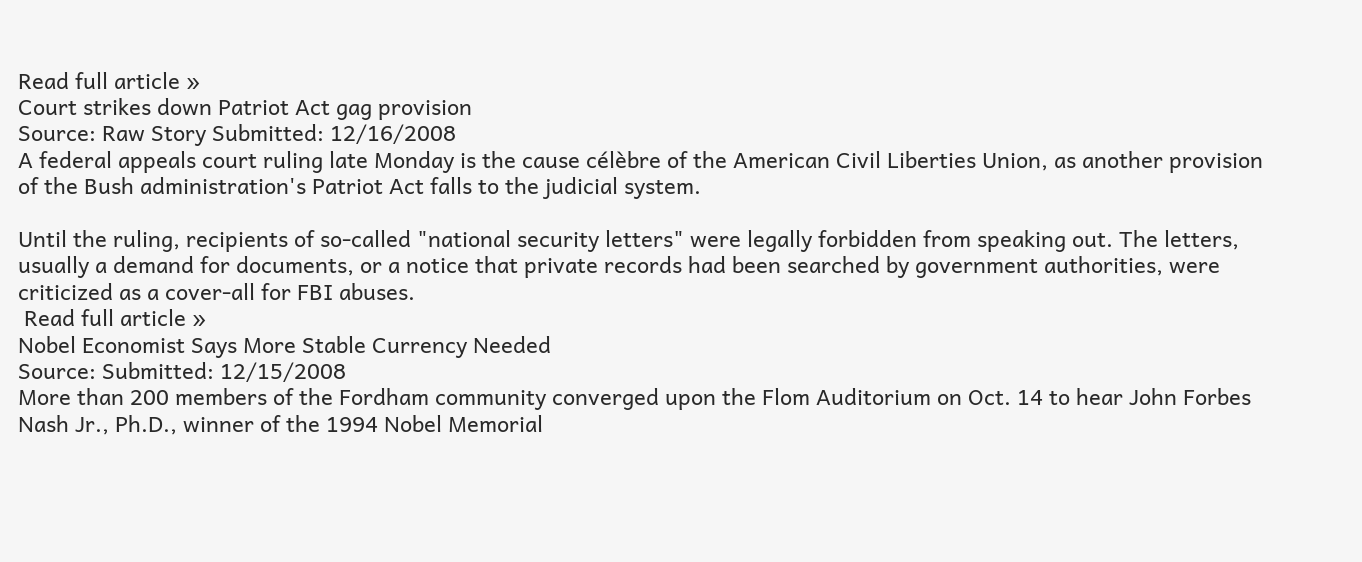Read full article »
Court strikes down Patriot Act gag provision
Source: Raw Story Submitted: 12/16/2008
A federal appeals court ruling late Monday is the cause célèbre of the American Civil Liberties Union, as another provision of the Bush administration's Patriot Act falls to the judicial system.

Until the ruling, recipients of so-called "national security letters" were legally forbidden from speaking out. The letters, usually a demand for documents, or a notice that private records had been searched by government authorities, were criticized as a cover-all for FBI abuses.
 Read full article »
Nobel Economist Says More Stable Currency Needed
Source: Submitted: 12/15/2008
More than 200 members of the Fordham community converged upon the Flom Auditorium on Oct. 14 to hear John Forbes Nash Jr., Ph.D., winner of the 1994 Nobel Memorial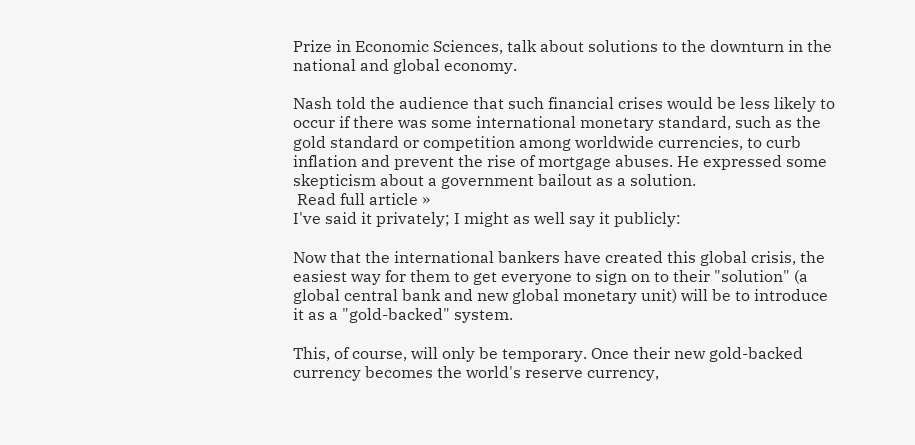Prize in Economic Sciences, talk about solutions to the downturn in the national and global economy.

Nash told the audience that such financial crises would be less likely to occur if there was some international monetary standard, such as the gold standard or competition among worldwide currencies, to curb inflation and prevent the rise of mortgage abuses. He expressed some skepticism about a government bailout as a solution.
 Read full article »
I've said it privately; I might as well say it publicly:

Now that the international bankers have created this global crisis, the easiest way for them to get everyone to sign on to their "solution" (a global central bank and new global monetary unit) will be to introduce it as a "gold-backed" system.

This, of course, will only be temporary. Once their new gold-backed currency becomes the world's reserve currency,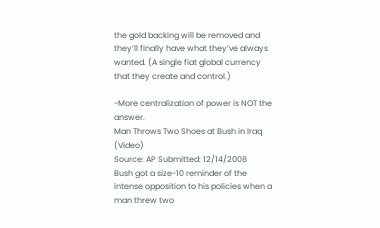the gold backing will be removed and they’ll finally have what they’ve always wanted. (A single fiat global currency that they create and control.)

-More centralization of power is NOT the answer.
Man Throws Two Shoes at Bush in Iraq (Video)
Source: AP Submitted: 12/14/2008
Bush got a size-10 reminder of the intense opposition to his policies when a man threw two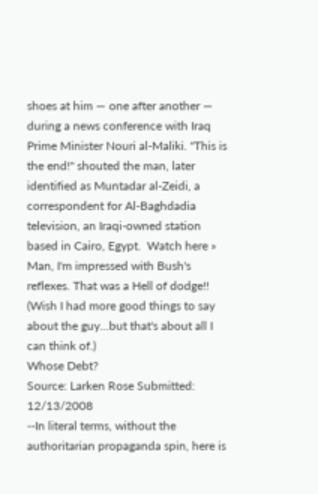shoes at him — one after another — during a news conference with Iraq Prime Minister Nouri al-Maliki. "This is the end!" shouted the man, later identified as Muntadar al-Zeidi, a correspondent for Al-Baghdadia television, an Iraqi-owned station based in Cairo, Egypt.  Watch here »
Man, I'm impressed with Bush's reflexes. That was a Hell of dodge!! (Wish I had more good things to say about the guy...but that's about all I can think of.)
Whose Debt?
Source: Larken Rose Submitted: 12/13/2008
--In literal terms, without the authoritarian propaganda spin, here is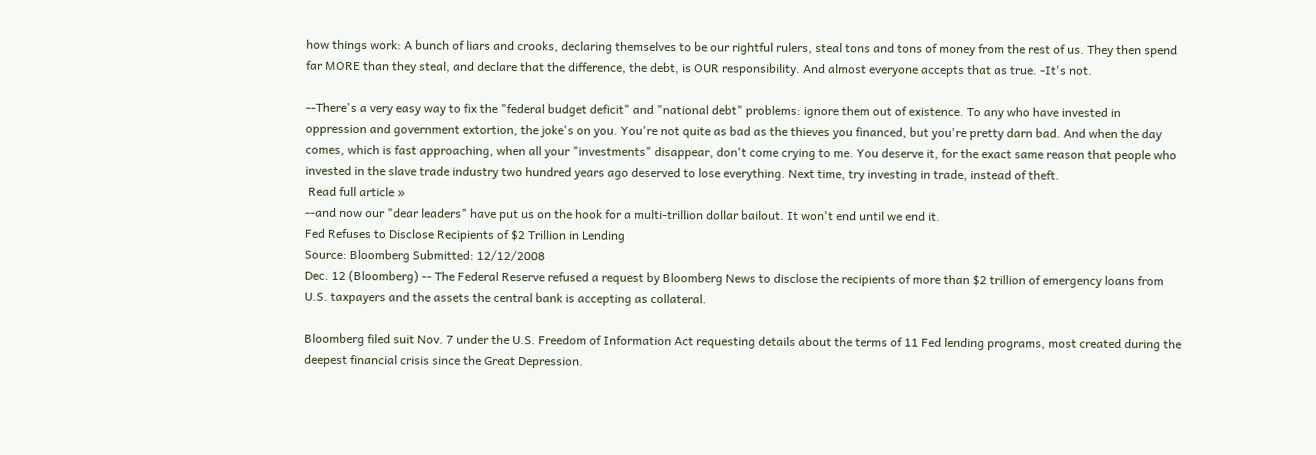how things work: A bunch of liars and crooks, declaring themselves to be our rightful rulers, steal tons and tons of money from the rest of us. They then spend far MORE than they steal, and declare that the difference, the debt, is OUR responsibility. And almost everyone accepts that as true. -It's not.

--There's a very easy way to fix the "federal budget deficit" and "national debt" problems: ignore them out of existence. To any who have invested in oppression and government extortion, the joke's on you. You're not quite as bad as the thieves you financed, but you're pretty darn bad. And when the day comes, which is fast approaching, when all your "investments" disappear, don't come crying to me. You deserve it, for the exact same reason that people who invested in the slave trade industry two hundred years ago deserved to lose everything. Next time, try investing in trade, instead of theft.
 Read full article »
--and now our "dear leaders" have put us on the hook for a multi-trillion dollar bailout. It won't end until we end it.
Fed Refuses to Disclose Recipients of $2 Trillion in Lending
Source: Bloomberg Submitted: 12/12/2008
Dec. 12 (Bloomberg) -- The Federal Reserve refused a request by Bloomberg News to disclose the recipients of more than $2 trillion of emergency loans from U.S. taxpayers and the assets the central bank is accepting as collateral.

Bloomberg filed suit Nov. 7 under the U.S. Freedom of Information Act requesting details about the terms of 11 Fed lending programs, most created during the deepest financial crisis since the Great Depression.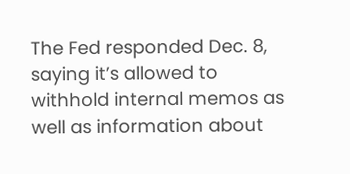The Fed responded Dec. 8, saying it’s allowed to withhold internal memos as well as information about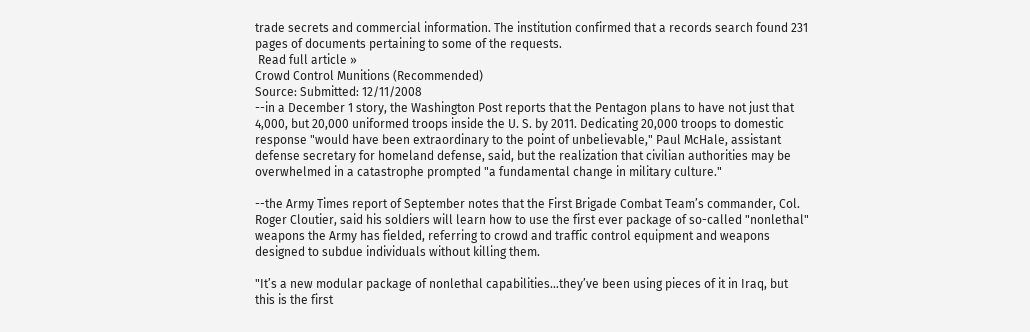trade secrets and commercial information. The institution confirmed that a records search found 231 pages of documents pertaining to some of the requests.
 Read full article »
Crowd Control Munitions (Recommended)
Source: Submitted: 12/11/2008
--in a December 1 story, the Washington Post reports that the Pentagon plans to have not just that 4,000, but 20,000 uniformed troops inside the U. S. by 2011. Dedicating 20,000 troops to domestic response "would have been extraordinary to the point of unbelievable," Paul McHale, assistant defense secretary for homeland defense, said, but the realization that civilian authorities may be overwhelmed in a catastrophe prompted "a fundamental change in military culture."

--the Army Times report of September notes that the First Brigade Combat Team’s commander, Col. Roger Cloutier, said his soldiers will learn how to use the first ever package of so-called "nonlethal" weapons the Army has fielded, referring to crowd and traffic control equipment and weapons designed to subdue individuals without killing them.

"It’s a new modular package of nonlethal capabilities…they’ve been using pieces of it in Iraq, but this is the first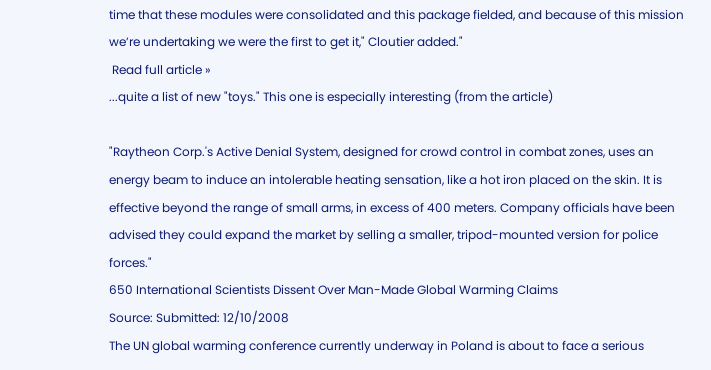time that these modules were consolidated and this package fielded, and because of this mission we’re undertaking we were the first to get it," Cloutier added."
 Read full article »
...quite a list of new "toys." This one is especially interesting (from the article)

"Raytheon Corp.'s Active Denial System, designed for crowd control in combat zones, uses an energy beam to induce an intolerable heating sensation, like a hot iron placed on the skin. It is effective beyond the range of small arms, in excess of 400 meters. Company officials have been advised they could expand the market by selling a smaller, tripod-mounted version for police forces."
650 International Scientists Dissent Over Man-Made Global Warming Claims
Source: Submitted: 12/10/2008
The UN global warming conference currently underway in Poland is about to face a serious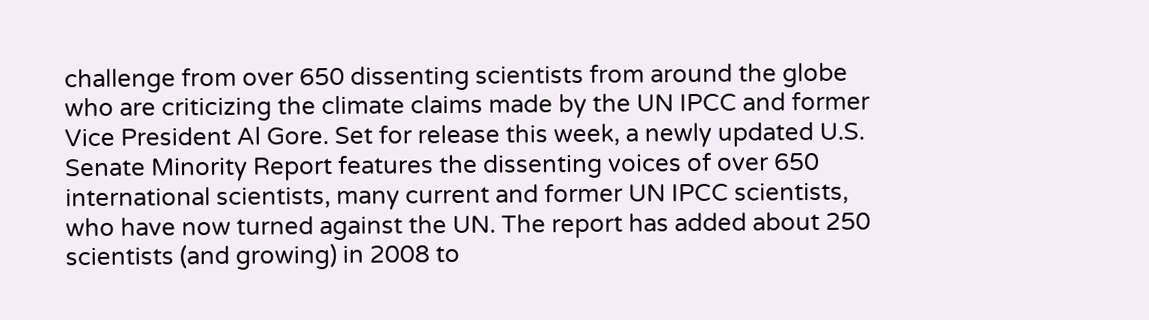challenge from over 650 dissenting scientists from around the globe who are criticizing the climate claims made by the UN IPCC and former Vice President Al Gore. Set for release this week, a newly updated U.S. Senate Minority Report features the dissenting voices of over 650 international scientists, many current and former UN IPCC scientists, who have now turned against the UN. The report has added about 250 scientists (and growing) in 2008 to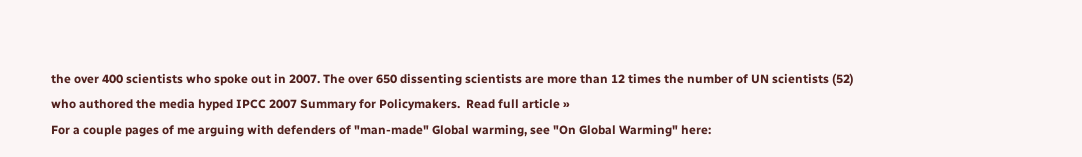the over 400 scientists who spoke out in 2007. The over 650 dissenting scientists are more than 12 times the number of UN scientists (52) who authored the media hyped IPCC 2007 Summary for Policymakers.  Read full article »
For a couple pages of me arguing with defenders of "man-made" Global warming, see "On Global Warming" here: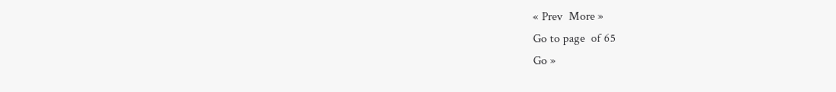« Prev  More »
Go to page  of 65
Go »